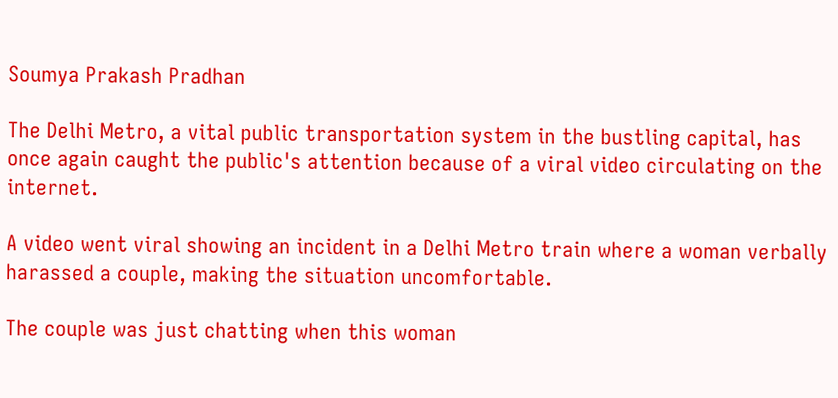Soumya Prakash Pradhan

The Delhi Metro, a vital public transportation system in the bustling capital, has once again caught the public's attention because of a viral video circulating on the internet.

A video went viral showing an incident in a Delhi Metro train where a woman verbally harassed a couple, making the situation uncomfortable.

The couple was just chatting when this woman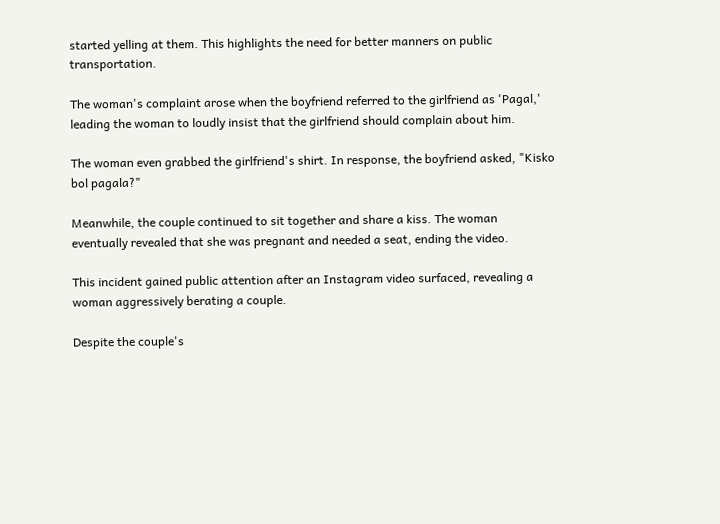started yelling at them. This highlights the need for better manners on public transportation.

The woman's complaint arose when the boyfriend referred to the girlfriend as 'Pagal,' leading the woman to loudly insist that the girlfriend should complain about him.

The woman even grabbed the girlfriend's shirt. In response, the boyfriend asked, "Kisko bol pagala?"

Meanwhile, the couple continued to sit together and share a kiss. The woman eventually revealed that she was pregnant and needed a seat, ending the video.

This incident gained public attention after an Instagram video surfaced, revealing a woman aggressively berating a couple.

Despite the couple's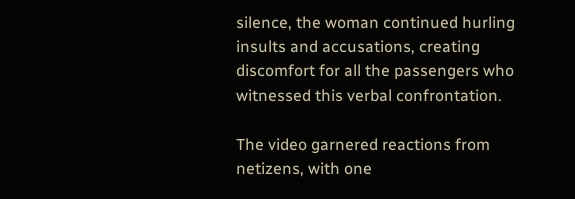silence, the woman continued hurling insults and accusations, creating discomfort for all the passengers who witnessed this verbal confrontation.

The video garnered reactions from netizens, with one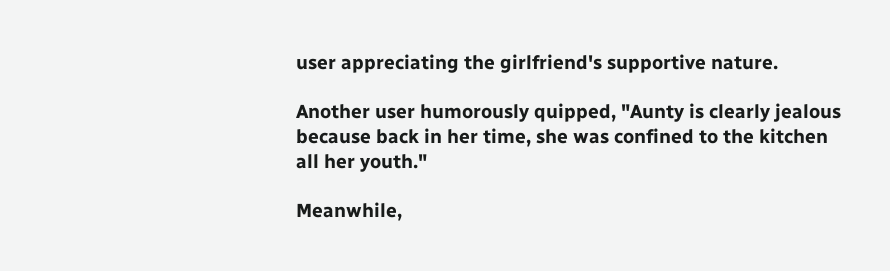user appreciating the girlfriend's supportive nature.

Another user humorously quipped, "Aunty is clearly jealous because back in her time, she was confined to the kitchen all her youth."

Meanwhile,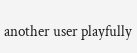another user playfully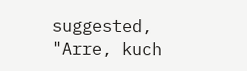suggested, "Arre, kuch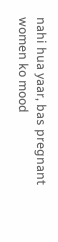nahi hua yaar, bas pregnant women ko mood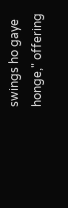swings ho gaye honge," offering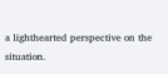a lighthearted perspective on the situation.